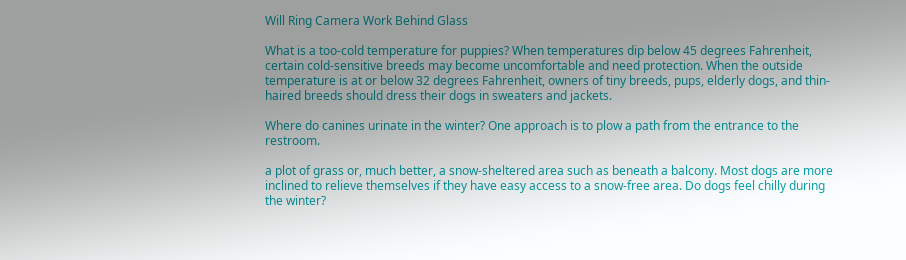Will Ring Camera Work Behind Glass

What is a too-cold temperature for puppies? When temperatures dip below 45 degrees Fahrenheit, certain cold-sensitive breeds may become uncomfortable and need protection. When the outside temperature is at or below 32 degrees Fahrenheit, owners of tiny breeds, pups, elderly dogs, and thin-haired breeds should dress their dogs in sweaters and jackets.

Where do canines urinate in the winter? One approach is to plow a path from the entrance to the restroom.

a plot of grass or, much better, a snow-sheltered area such as beneath a balcony. Most dogs are more inclined to relieve themselves if they have easy access to a snow-free area. Do dogs feel chilly during the winter?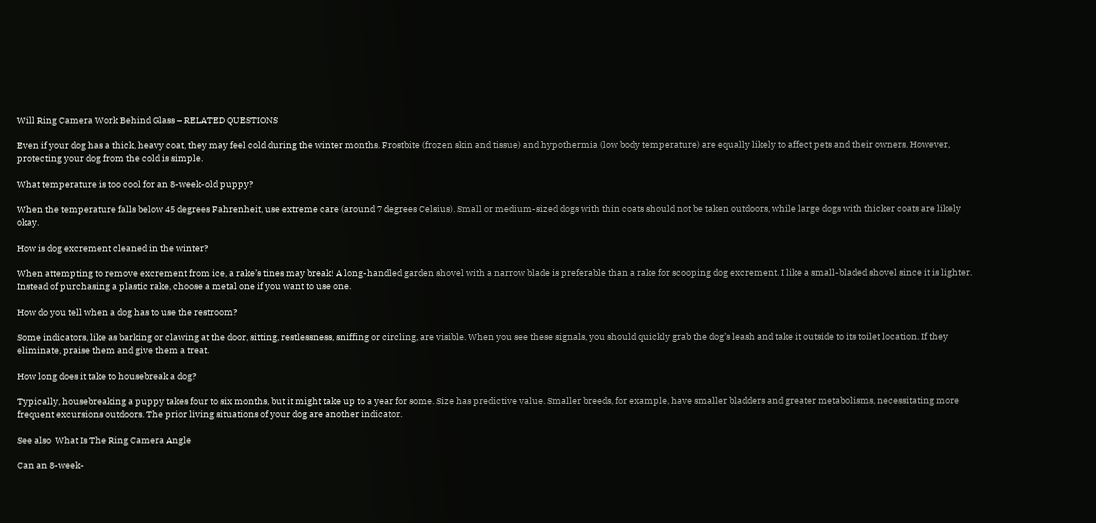Will Ring Camera Work Behind Glass – RELATED QUESTIONS

Even if your dog has a thick, heavy coat, they may feel cold during the winter months. Frostbite (frozen skin and tissue) and hypothermia (low body temperature) are equally likely to affect pets and their owners. However, protecting your dog from the cold is simple.

What temperature is too cool for an 8-week-old puppy?

When the temperature falls below 45 degrees Fahrenheit, use extreme care (around 7 degrees Celsius). Small or medium-sized dogs with thin coats should not be taken outdoors, while large dogs with thicker coats are likely okay.

How is dog excrement cleaned in the winter?

When attempting to remove excrement from ice, a rake’s tines may break! A long-handled garden shovel with a narrow blade is preferable than a rake for scooping dog excrement. I like a small-bladed shovel since it is lighter. Instead of purchasing a plastic rake, choose a metal one if you want to use one.

How do you tell when a dog has to use the restroom?

Some indicators, like as barking or clawing at the door, sitting, restlessness, sniffing or circling, are visible. When you see these signals, you should quickly grab the dog’s leash and take it outside to its toilet location. If they eliminate, praise them and give them a treat.

How long does it take to housebreak a dog?

Typically, housebreaking a puppy takes four to six months, but it might take up to a year for some. Size has predictive value. Smaller breeds, for example, have smaller bladders and greater metabolisms, necessitating more frequent excursions outdoors. The prior living situations of your dog are another indicator.

See also  What Is The Ring Camera Angle

Can an 8-week-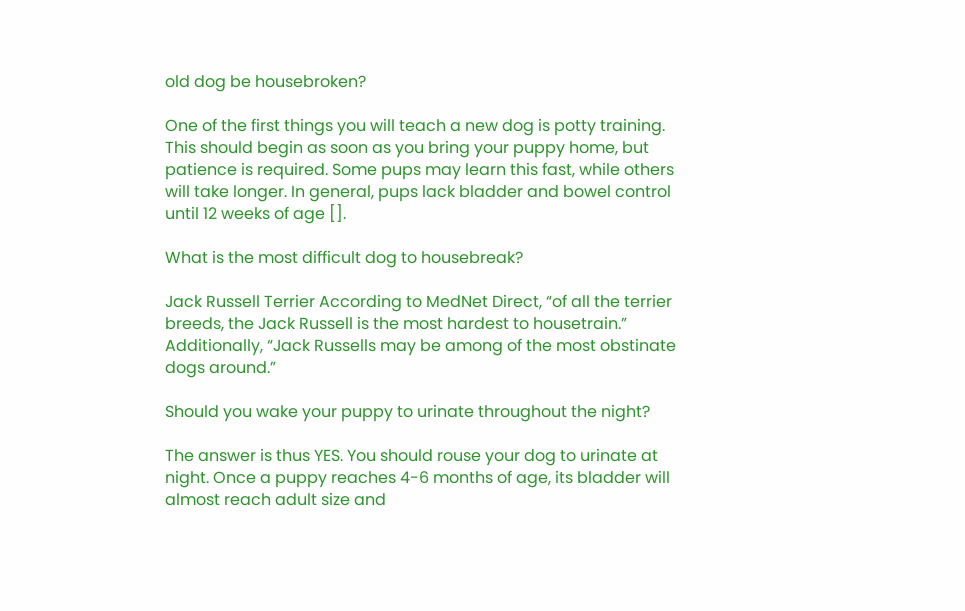old dog be housebroken?

One of the first things you will teach a new dog is potty training. This should begin as soon as you bring your puppy home, but patience is required. Some pups may learn this fast, while others will take longer. In general, pups lack bladder and bowel control until 12 weeks of age [].

What is the most difficult dog to housebreak?

Jack Russell Terrier According to MedNet Direct, “of all the terrier breeds, the Jack Russell is the most hardest to housetrain.” Additionally, “Jack Russells may be among of the most obstinate dogs around.”

Should you wake your puppy to urinate throughout the night?

The answer is thus YES. You should rouse your dog to urinate at night. Once a puppy reaches 4-6 months of age, its bladder will almost reach adult size and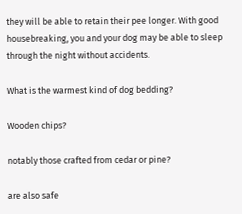they will be able to retain their pee longer. With good housebreaking, you and your dog may be able to sleep through the night without accidents.

What is the warmest kind of dog bedding?

Wooden chips?

notably those crafted from cedar or pine?

are also safe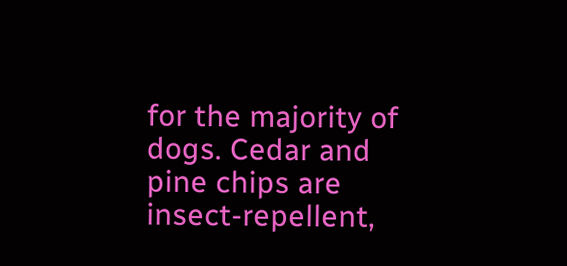for the majority of dogs. Cedar and pine chips are insect-repellent,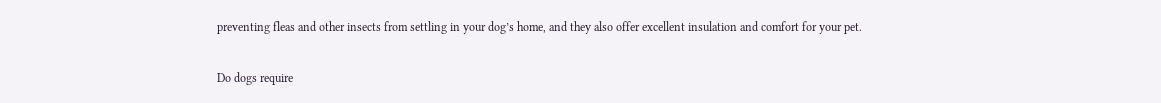preventing fleas and other insects from settling in your dog’s home, and they also offer excellent insulation and comfort for your pet.

Do dogs require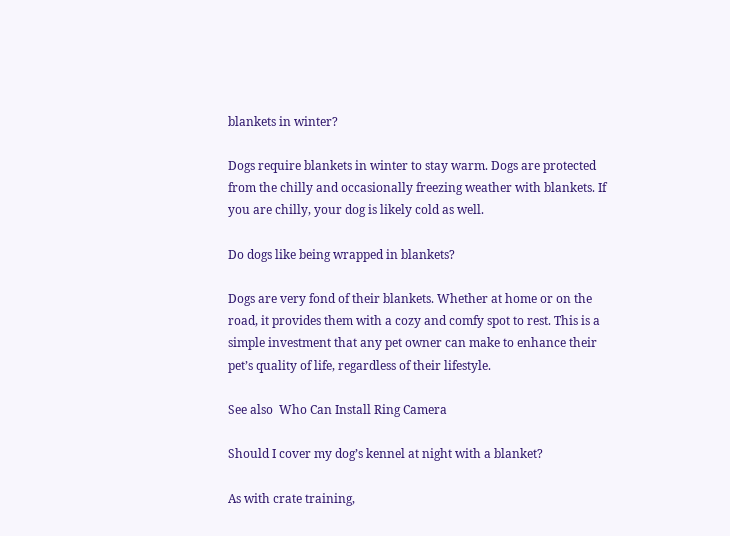blankets in winter?

Dogs require blankets in winter to stay warm. Dogs are protected from the chilly and occasionally freezing weather with blankets. If you are chilly, your dog is likely cold as well.

Do dogs like being wrapped in blankets?

Dogs are very fond of their blankets. Whether at home or on the road, it provides them with a cozy and comfy spot to rest. This is a simple investment that any pet owner can make to enhance their pet’s quality of life, regardless of their lifestyle.

See also  Who Can Install Ring Camera

Should I cover my dog’s kennel at night with a blanket?

As with crate training,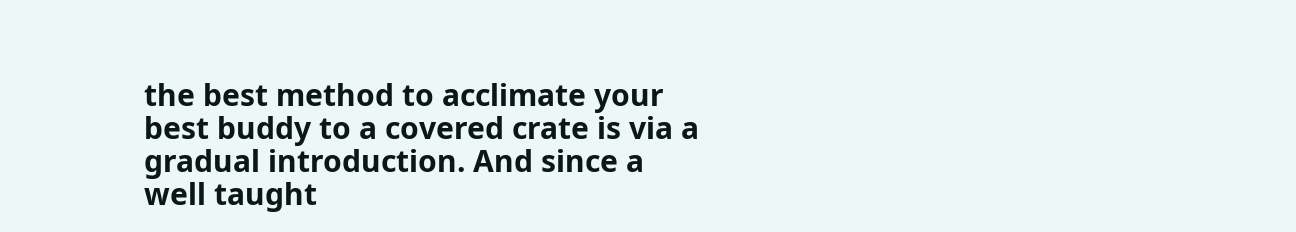the best method to acclimate your best buddy to a covered crate is via a gradual introduction. And since a well taught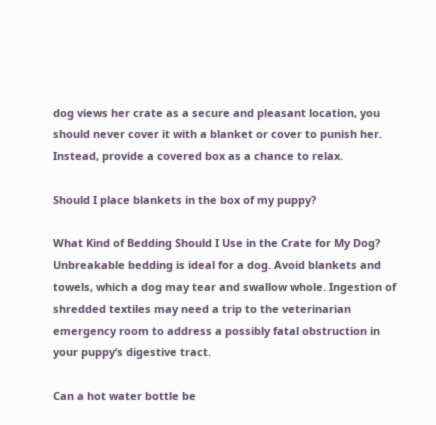dog views her crate as a secure and pleasant location, you should never cover it with a blanket or cover to punish her. Instead, provide a covered box as a chance to relax.

Should I place blankets in the box of my puppy?

What Kind of Bedding Should I Use in the Crate for My Dog? Unbreakable bedding is ideal for a dog. Avoid blankets and towels, which a dog may tear and swallow whole. Ingestion of shredded textiles may need a trip to the veterinarian emergency room to address a possibly fatal obstruction in your puppy’s digestive tract.

Can a hot water bottle be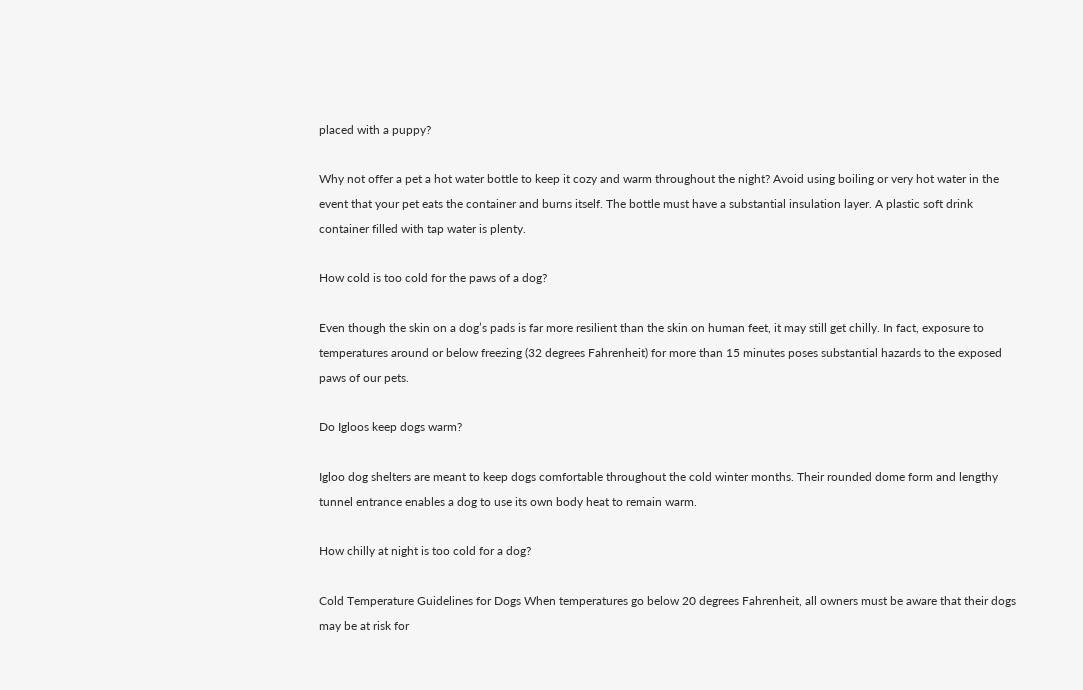placed with a puppy?

Why not offer a pet a hot water bottle to keep it cozy and warm throughout the night? Avoid using boiling or very hot water in the event that your pet eats the container and burns itself. The bottle must have a substantial insulation layer. A plastic soft drink container filled with tap water is plenty.

How cold is too cold for the paws of a dog?

Even though the skin on a dog’s pads is far more resilient than the skin on human feet, it may still get chilly. In fact, exposure to temperatures around or below freezing (32 degrees Fahrenheit) for more than 15 minutes poses substantial hazards to the exposed paws of our pets.

Do Igloos keep dogs warm?

Igloo dog shelters are meant to keep dogs comfortable throughout the cold winter months. Their rounded dome form and lengthy tunnel entrance enables a dog to use its own body heat to remain warm.

How chilly at night is too cold for a dog?

Cold Temperature Guidelines for Dogs When temperatures go below 20 degrees Fahrenheit, all owners must be aware that their dogs may be at risk for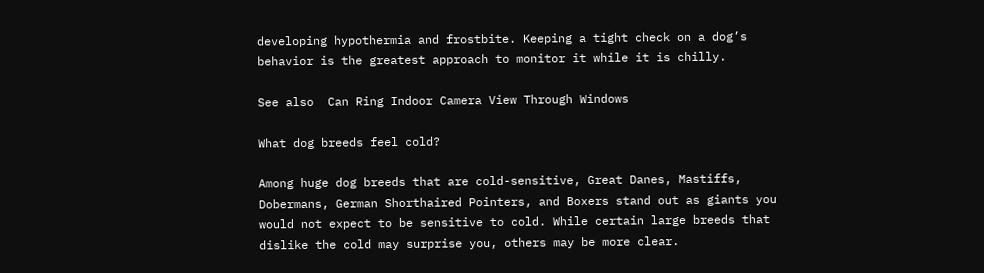developing hypothermia and frostbite. Keeping a tight check on a dog’s behavior is the greatest approach to monitor it while it is chilly.

See also  Can Ring Indoor Camera View Through Windows

What dog breeds feel cold?

Among huge dog breeds that are cold-sensitive, Great Danes, Mastiffs, Dobermans, German Shorthaired Pointers, and Boxers stand out as giants you would not expect to be sensitive to cold. While certain large breeds that dislike the cold may surprise you, others may be more clear.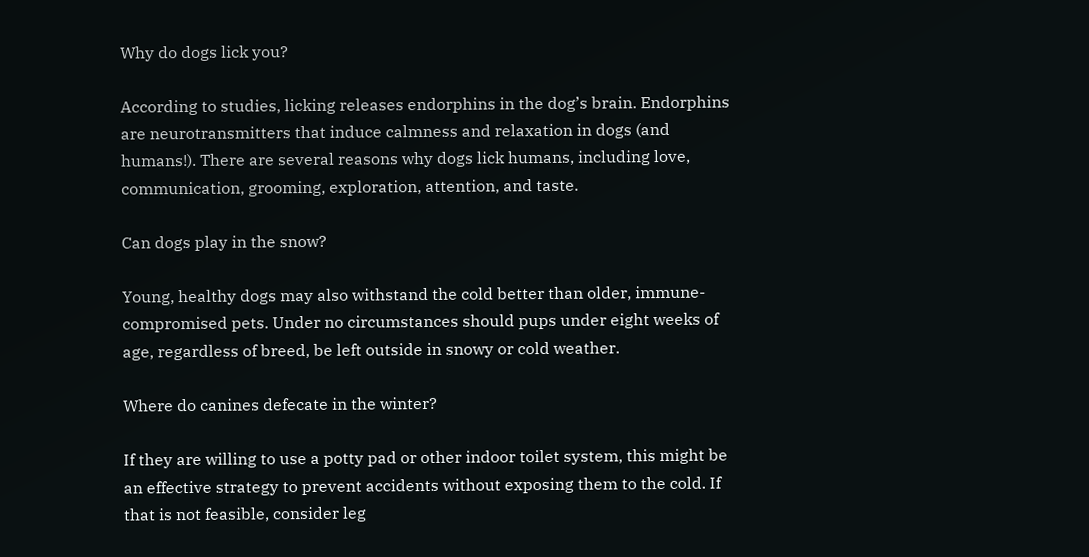Why do dogs lick you?

According to studies, licking releases endorphins in the dog’s brain. Endorphins are neurotransmitters that induce calmness and relaxation in dogs (and humans!). There are several reasons why dogs lick humans, including love, communication, grooming, exploration, attention, and taste.

Can dogs play in the snow?

Young, healthy dogs may also withstand the cold better than older, immune-compromised pets. Under no circumstances should pups under eight weeks of age, regardless of breed, be left outside in snowy or cold weather.

Where do canines defecate in the winter?

If they are willing to use a potty pad or other indoor toilet system, this might be an effective strategy to prevent accidents without exposing them to the cold. If that is not feasible, consider leg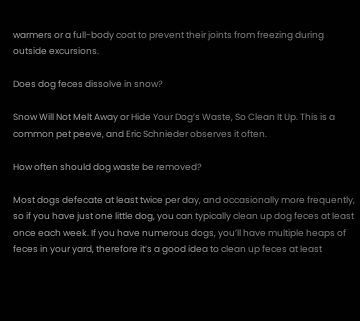warmers or a full-body coat to prevent their joints from freezing during outside excursions.

Does dog feces dissolve in snow?

Snow Will Not Melt Away or Hide Your Dog’s Waste, So Clean It Up. This is a common pet peeve, and Eric Schnieder observes it often.

How often should dog waste be removed?

Most dogs defecate at least twice per day, and occasionally more frequently, so if you have just one little dog, you can typically clean up dog feces at least once each week. If you have numerous dogs, you’ll have multiple heaps of feces in your yard, therefore it’s a good idea to clean up feces at least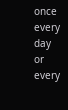once every day or every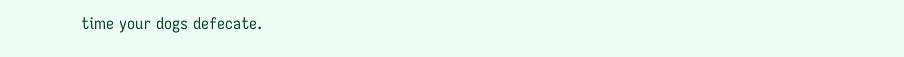time your dogs defecate.